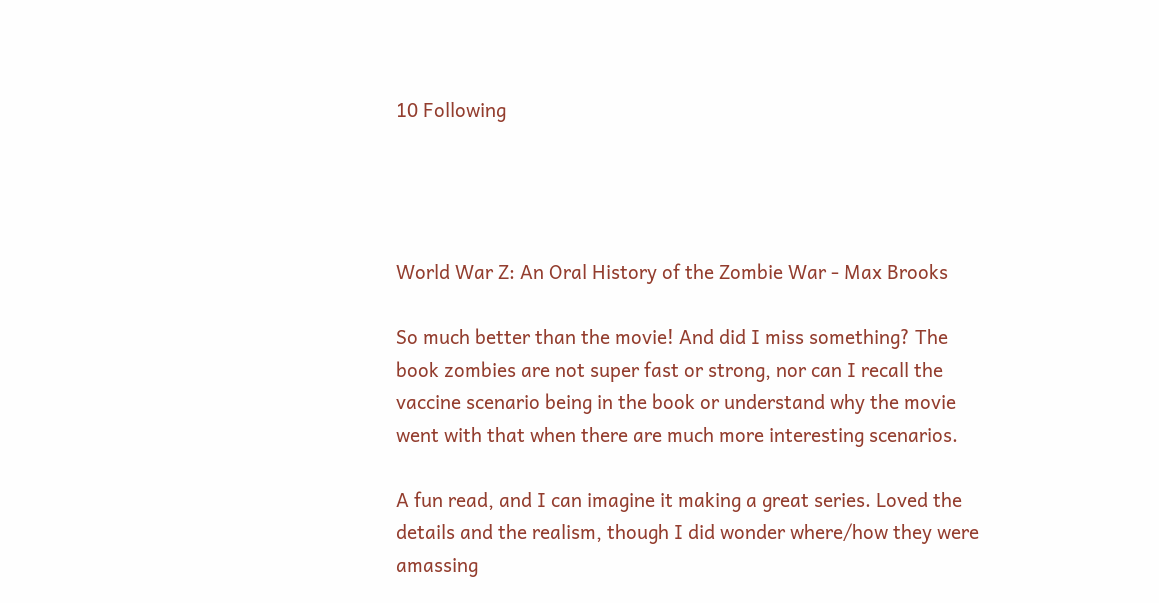10 Following




World War Z: An Oral History of the Zombie War - Max Brooks

So much better than the movie! And did I miss something? The book zombies are not super fast or strong, nor can I recall the vaccine scenario being in the book or understand why the movie went with that when there are much more interesting scenarios.

A fun read, and I can imagine it making a great series. Loved the details and the realism, though I did wonder where/how they were amassing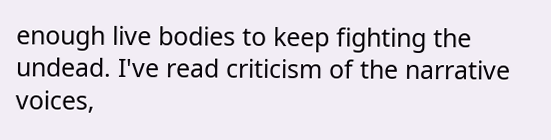enough live bodies to keep fighting the undead. I've read criticism of the narrative voices,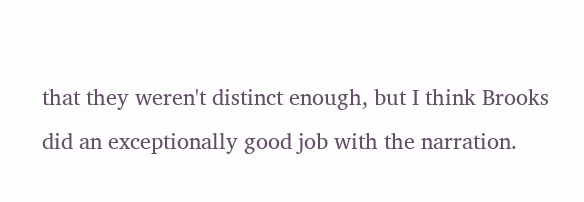that they weren't distinct enough, but I think Brooks did an exceptionally good job with the narration.